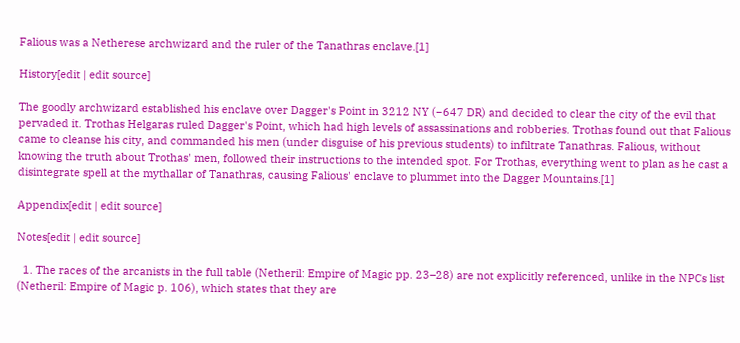Falious was a Netherese archwizard and the ruler of the Tanathras enclave.[1]

History[edit | edit source]

The goodly archwizard established his enclave over Dagger's Point in 3212 NY (−647 DR) and decided to clear the city of the evil that pervaded it. Trothas Helgaras ruled Dagger's Point, which had high levels of assassinations and robberies. Trothas found out that Falious came to cleanse his city, and commanded his men (under disguise of his previous students) to infiltrate Tanathras. Falious, without knowing the truth about Trothas' men, followed their instructions to the intended spot. For Trothas, everything went to plan as he cast a disintegrate spell at the mythallar of Tanathras, causing Falious' enclave to plummet into the Dagger Mountains.[1]

Appendix[edit | edit source]

Notes[edit | edit source]

  1. The races of the arcanists in the full table (Netheril: Empire of Magic pp. 23–28) are not explicitly referenced, unlike in the NPCs list (Netheril: Empire of Magic p. 106), which states that they are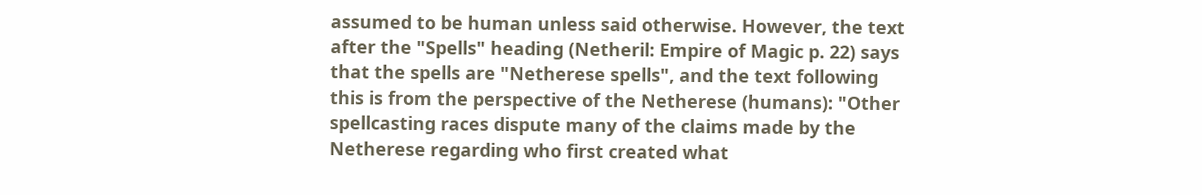assumed to be human unless said otherwise. However, the text after the "Spells" heading (Netheril: Empire of Magic p. 22) says that the spells are "Netherese spells", and the text following this is from the perspective of the Netherese (humans): "Other spellcasting races dispute many of the claims made by the Netherese regarding who first created what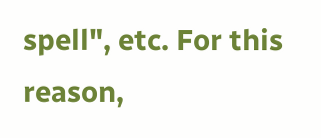spell", etc. For this reason,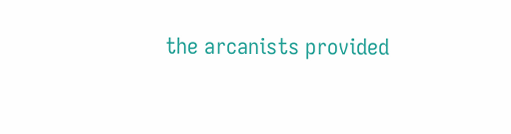the arcanists provided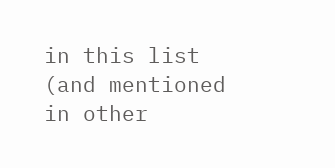in this list (and mentioned in other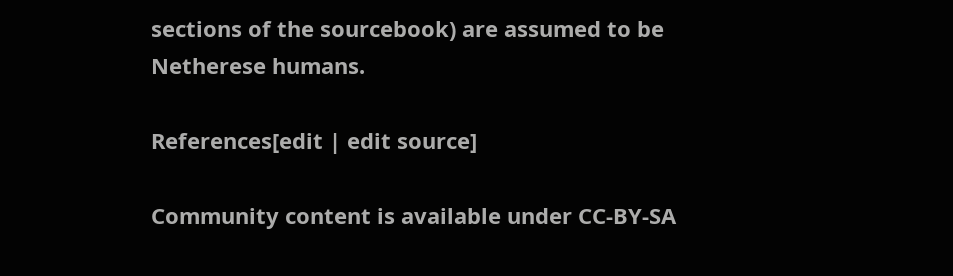sections of the sourcebook) are assumed to be Netherese humans.

References[edit | edit source]

Community content is available under CC-BY-SA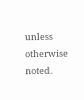unless otherwise noted.